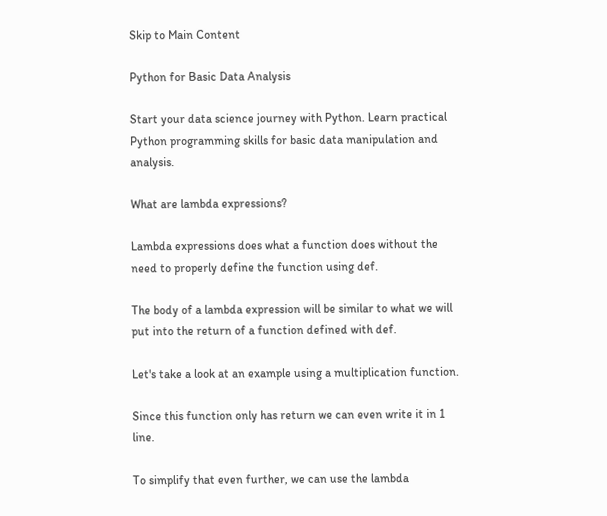Skip to Main Content

Python for Basic Data Analysis

Start your data science journey with Python. Learn practical Python programming skills for basic data manipulation and analysis.

What are lambda expressions?

Lambda expressions does what a function does without the need to properly define the function using def.

The body of a lambda expression will be similar to what we will put into the return of a function defined with def.

Let's take a look at an example using a multiplication function.

Since this function only has return we can even write it in 1 line.

To simplify that even further, we can use the lambda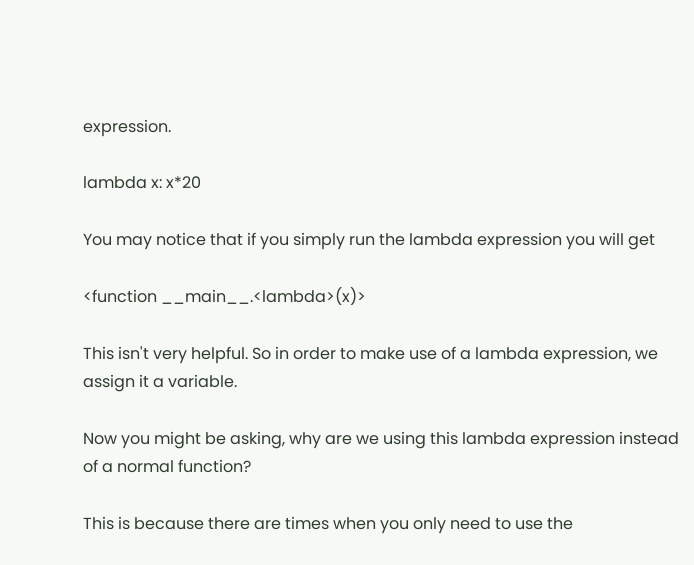expression.

lambda x: x*20

You may notice that if you simply run the lambda expression you will get

<function __main__.<lambda>(x)>

This isn't very helpful. So in order to make use of a lambda expression, we assign it a variable.

Now you might be asking, why are we using this lambda expression instead of a normal function?

This is because there are times when you only need to use the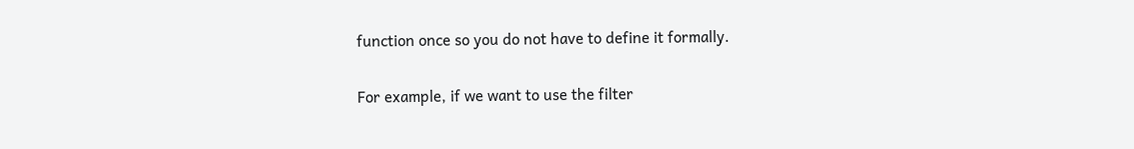function once so you do not have to define it formally.

For example, if we want to use the filter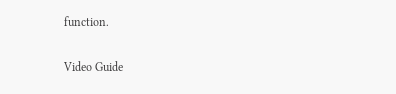function.

Video Guide